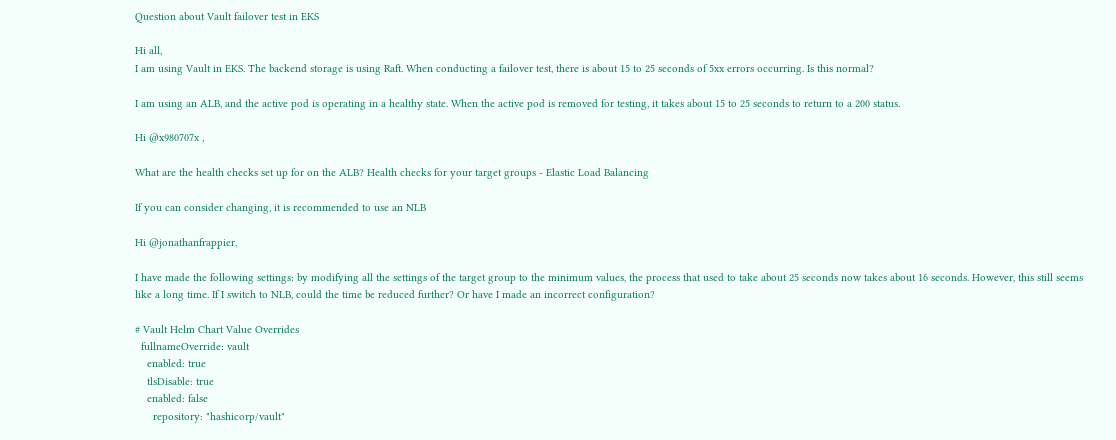Question about Vault failover test in EKS

Hi all,
I am using Vault in EKS. The backend storage is using Raft. When conducting a failover test, there is about 15 to 25 seconds of 5xx errors occurring. Is this normal?

I am using an ALB, and the active pod is operating in a healthy state. When the active pod is removed for testing, it takes about 15 to 25 seconds to return to a 200 status.

Hi @x980707x ,

What are the health checks set up for on the ALB? Health checks for your target groups - Elastic Load Balancing

If you can consider changing, it is recommended to use an NLB

Hi @jonathanfrappier,

I have made the following settings: by modifying all the settings of the target group to the minimum values, the process that used to take about 25 seconds now takes about 16 seconds. However, this still seems like a long time. If I switch to NLB, could the time be reduced further? Or have I made an incorrect configuration?

# Vault Helm Chart Value Overrides
  fullnameOverride: vault
    enabled: true
    tlsDisable: true
    enabled: false
      repository: "hashicorp/vault"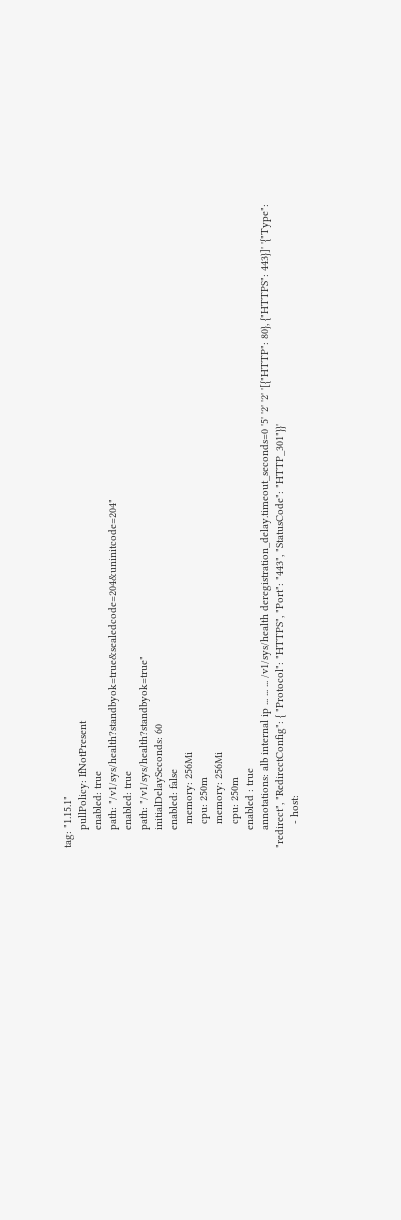tag: "1.15.1"
      pullPolicy: IfNotPresent
      enabled: true
      path: "/v1/sys/health?standbyok=true&sealedcode=204&uninitcode=204"
      enabled: true
      path: "/v1/sys/health?standbyok=true"
      initialDelaySeconds: 60
      enabled: false
        memory: 256Mi
        cpu: 250m
        memory: 256Mi
        cpu: 250m
      enabled : true
      annotations: alb internal ip ... ... ... /v1/sys/health deregistration_delay.timeout_seconds=0 '5' '2' '2' '[{"HTTP": 80}, {"HTTPS": 443}]' '{"Type": "redirect", "RedirectConfig": { "Protocol": "HTTPS", "Port": "443", "StatusCode": "HTTP_301"}}'
        - host: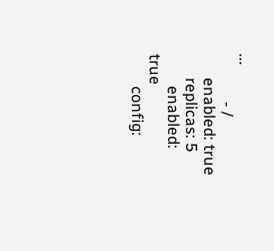...
            - /
      enabled: true
      replicas: 5
        enabled: true
        config: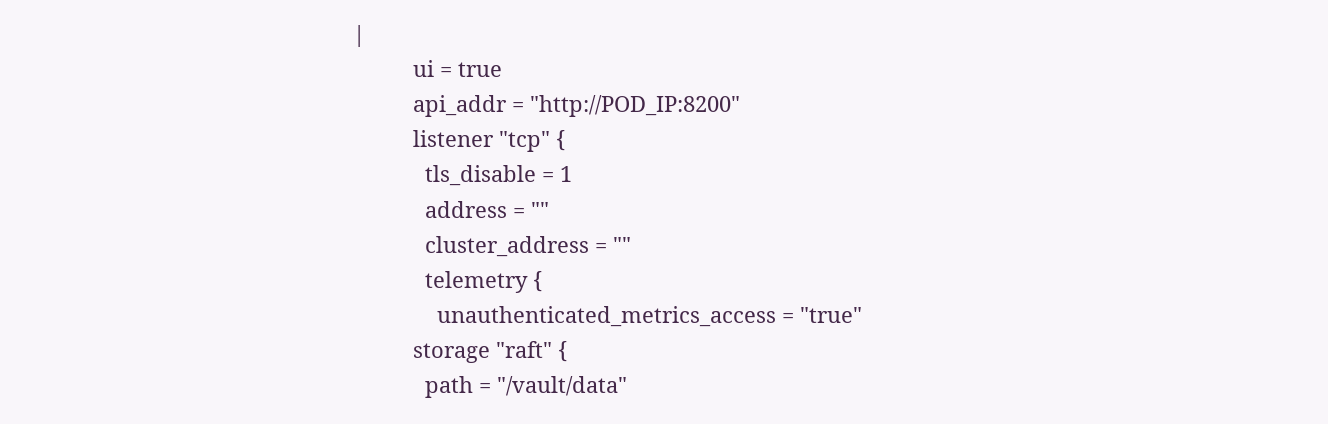|
          ui = true
          api_addr = "http://POD_IP:8200"
          listener "tcp" {
            tls_disable = 1
            address = ""
            cluster_address = ""
            telemetry {
              unauthenticated_metrics_access = "true"
          storage "raft" {
            path = "/vault/data"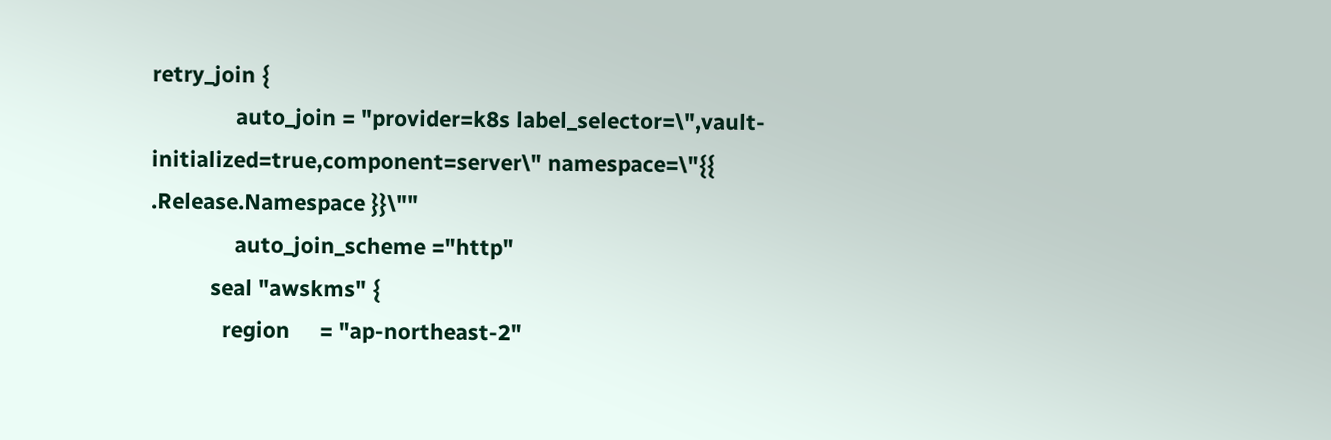retry_join {
              auto_join = "provider=k8s label_selector=\",vault-initialized=true,component=server\" namespace=\"{{ .Release.Namespace }}\""
              auto_join_scheme ="http"
          seal "awskms" {
            region     = "ap-northeast-2"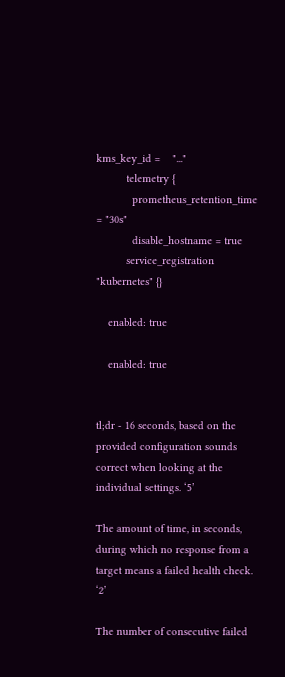kms_key_id =    "..."
          telemetry {
            prometheus_retention_time = "30s"
            disable_hostname = true
          service_registration "kubernetes" {}

    enabled: true

    enabled: true


tl;dr - 16 seconds, based on the provided configuration sounds correct when looking at the individual settings. ‘5’

The amount of time, in seconds, during which no response from a
target means a failed health check. ‘2’

The number of consecutive failed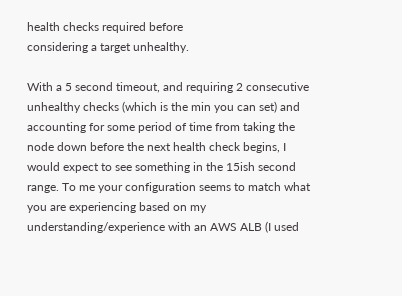health checks required before
considering a target unhealthy.

With a 5 second timeout, and requiring 2 consecutive unhealthy checks (which is the min you can set) and accounting for some period of time from taking the node down before the next health check begins, I would expect to see something in the 15ish second range. To me your configuration seems to match what you are experiencing based on my understanding/experience with an AWS ALB (I used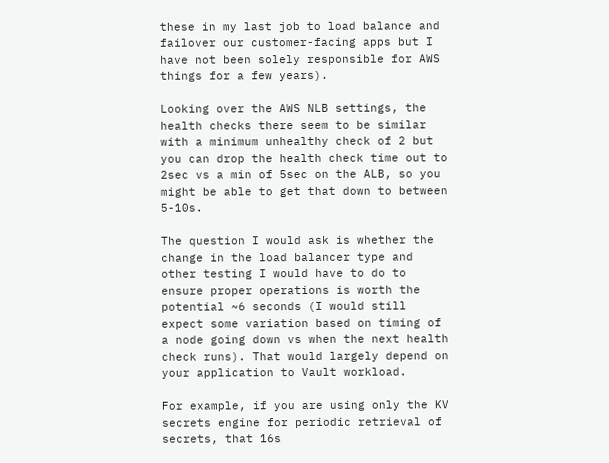these in my last job to load balance and failover our customer-facing apps but I have not been solely responsible for AWS things for a few years).

Looking over the AWS NLB settings, the health checks there seem to be similar with a minimum unhealthy check of 2 but you can drop the health check time out to 2sec vs a min of 5sec on the ALB, so you might be able to get that down to between 5-10s.

The question I would ask is whether the change in the load balancer type and other testing I would have to do to ensure proper operations is worth the potential ~6 seconds (I would still expect some variation based on timing of a node going down vs when the next health check runs). That would largely depend on your application to Vault workload.

For example, if you are using only the KV secrets engine for periodic retrieval of secrets, that 16s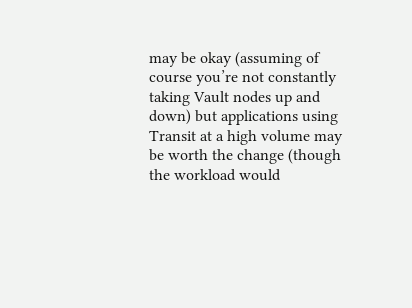may be okay (assuming of course you’re not constantly taking Vault nodes up and down) but applications using Transit at a high volume may be worth the change (though the workload would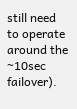still need to operate around the ~10sec failover).